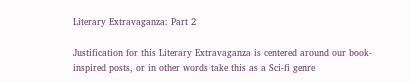Literary Extravaganza: Part 2

Justification for this Literary Extravaganza is centered around our book-inspired posts, or in other words take this as a Sci-fi genre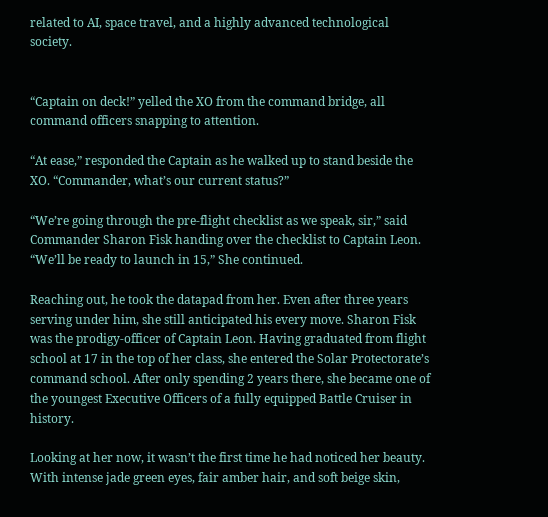related to AI, space travel, and a highly advanced technological society.


“Captain on deck!” yelled the XO from the command bridge, all command officers snapping to attention.

“At ease,” responded the Captain as he walked up to stand beside the XO. “Commander, what’s our current status?”

“We’re going through the pre-flight checklist as we speak, sir,” said Commander Sharon Fisk handing over the checklist to Captain Leon. “We’ll be ready to launch in 15,” She continued.

Reaching out, he took the datapad from her. Even after three years serving under him, she still anticipated his every move. Sharon Fisk was the prodigy-officer of Captain Leon. Having graduated from flight school at 17 in the top of her class, she entered the Solar Protectorate’s command school. After only spending 2 years there, she became one of the youngest Executive Officers of a fully equipped Battle Cruiser in history.

Looking at her now, it wasn’t the first time he had noticed her beauty. With intense jade green eyes, fair amber hair, and soft beige skin,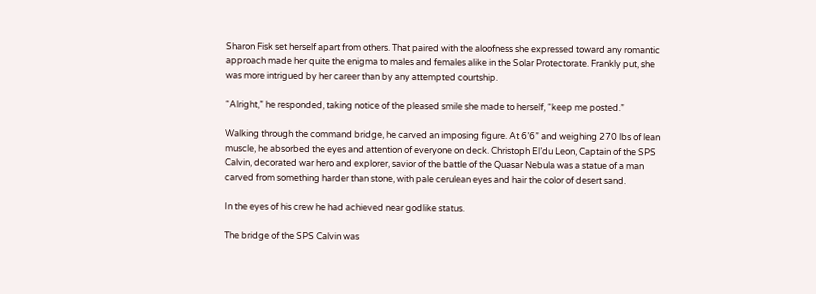Sharon Fisk set herself apart from others. That paired with the aloofness she expressed toward any romantic approach made her quite the enigma to males and females alike in the Solar Protectorate. Frankly put, she was more intrigued by her career than by any attempted courtship.

“Alright,” he responded, taking notice of the pleased smile she made to herself, “keep me posted.”

Walking through the command bridge, he carved an imposing figure. At 6’6” and weighing 270 lbs of lean muscle, he absorbed the eyes and attention of everyone on deck. Christoph El’du Leon, Captain of the SPS Calvin, decorated war hero and explorer, savior of the battle of the Quasar Nebula was a statue of a man carved from something harder than stone, with pale cerulean eyes and hair the color of desert sand.

In the eyes of his crew he had achieved near godlike status.

The bridge of the SPS Calvin was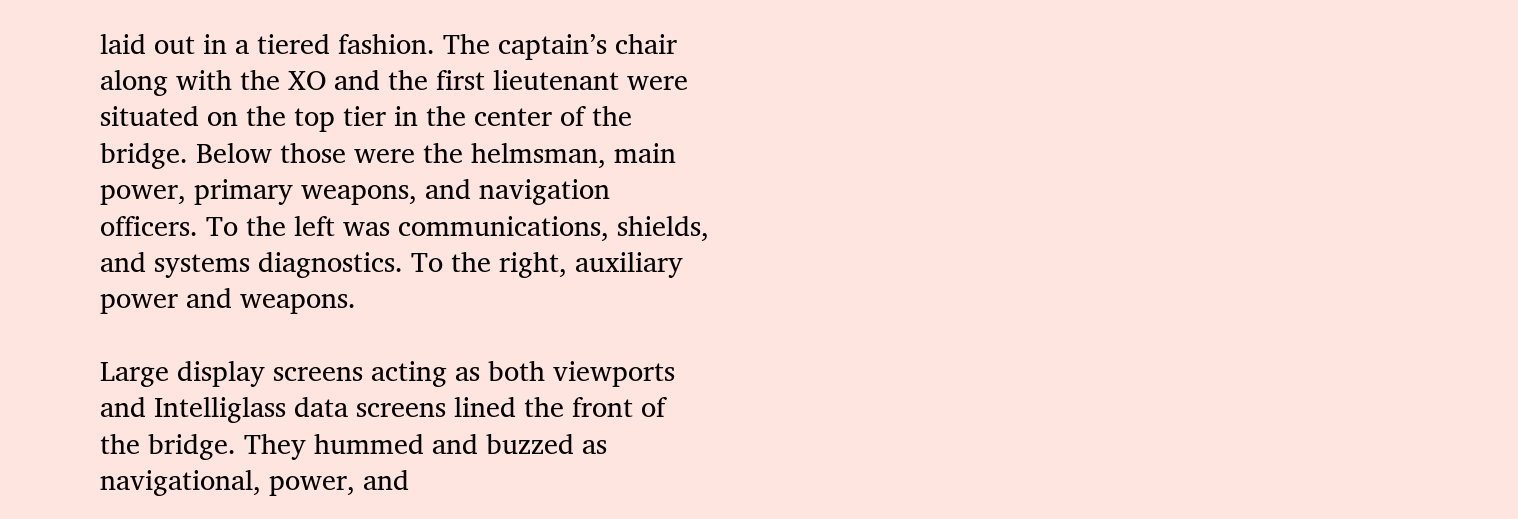laid out in a tiered fashion. The captain’s chair along with the XO and the first lieutenant were situated on the top tier in the center of the bridge. Below those were the helmsman, main power, primary weapons, and navigation officers. To the left was communications, shields, and systems diagnostics. To the right, auxiliary power and weapons.

Large display screens acting as both viewports and Intelliglass data screens lined the front of the bridge. They hummed and buzzed as navigational, power, and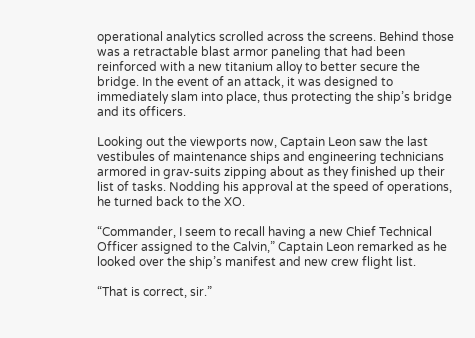operational analytics scrolled across the screens. Behind those was a retractable blast armor paneling that had been reinforced with a new titanium alloy to better secure the bridge. In the event of an attack, it was designed to immediately slam into place, thus protecting the ship’s bridge and its officers.

Looking out the viewports now, Captain Leon saw the last vestibules of maintenance ships and engineering technicians armored in grav-suits zipping about as they finished up their list of tasks. Nodding his approval at the speed of operations, he turned back to the XO.

“Commander, I seem to recall having a new Chief Technical Officer assigned to the Calvin,” Captain Leon remarked as he looked over the ship’s manifest and new crew flight list.

“That is correct, sir.”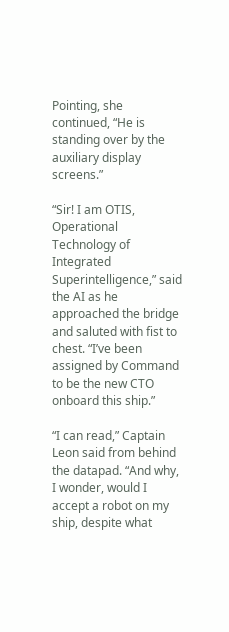Pointing, she continued, “He is standing over by the auxiliary display screens.”

“Sir! I am OTIS, Operational Technology of Integrated Superintelligence,” said the AI as he approached the bridge and saluted with fist to chest. “I’ve been assigned by Command to be the new CTO onboard this ship.”

“I can read,” Captain Leon said from behind the datapad. “And why, I wonder, would I accept a robot on my ship, despite what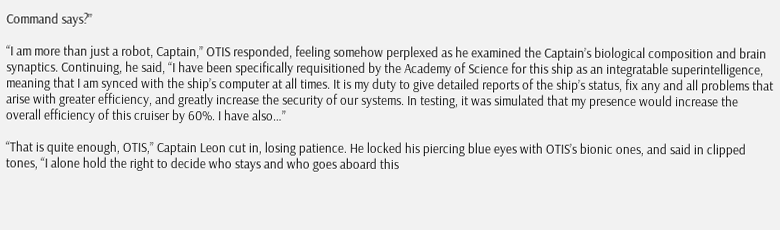Command says?”

“I am more than just a robot, Captain,” OTIS responded, feeling somehow perplexed as he examined the Captain’s biological composition and brain synaptics. Continuing, he said, “I have been specifically requisitioned by the Academy of Science for this ship as an integratable superintelligence, meaning that I am synced with the ship’s computer at all times. It is my duty to give detailed reports of the ship’s status, fix any and all problems that arise with greater efficiency, and greatly increase the security of our systems. In testing, it was simulated that my presence would increase the overall efficiency of this cruiser by 60%. I have also…”

“That is quite enough, OTIS,” Captain Leon cut in, losing patience. He locked his piercing blue eyes with OTIS’s bionic ones, and said in clipped tones, “I alone hold the right to decide who stays and who goes aboard this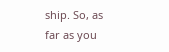ship. So, as far as you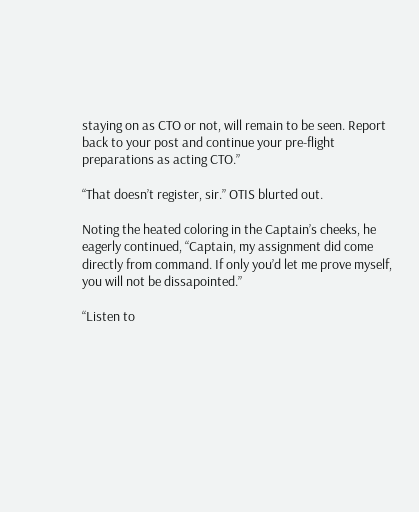staying on as CTO or not, will remain to be seen. Report back to your post and continue your pre-flight preparations as acting CTO.”

“That doesn’t register, sir.” OTIS blurted out.

Noting the heated coloring in the Captain’s cheeks, he eagerly continued, “Captain, my assignment did come directly from command. If only you’d let me prove myself, you will not be dissapointed.”

“Listen to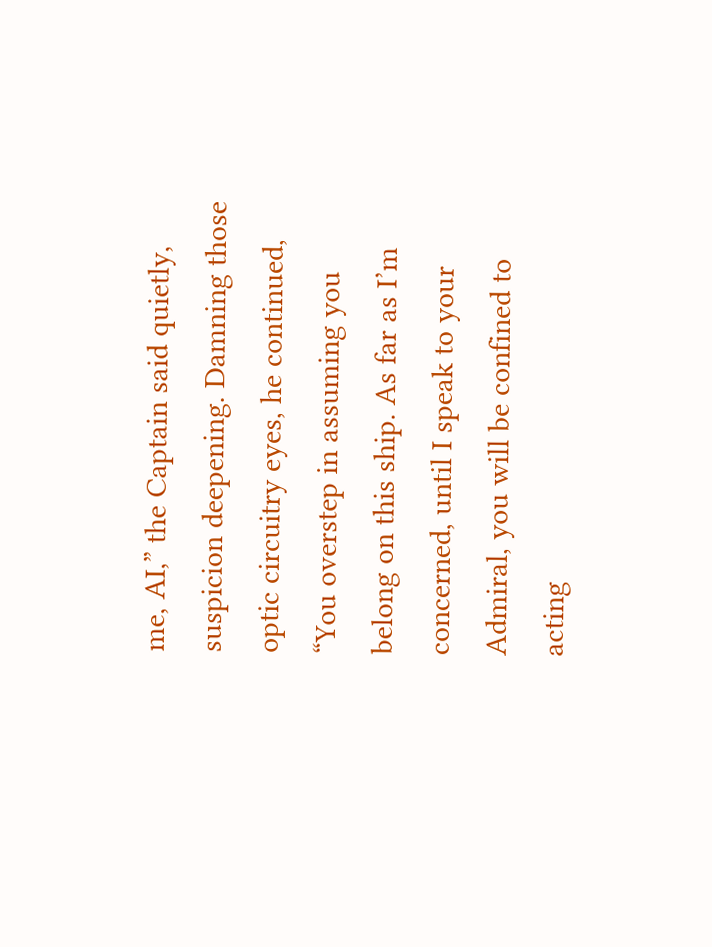me, AI,” the Captain said quietly, suspicion deepening. Damning those optic circuitry eyes, he continued, “You overstep in assuming you belong on this ship. As far as I’m concerned, until I speak to your Admiral, you will be confined to acting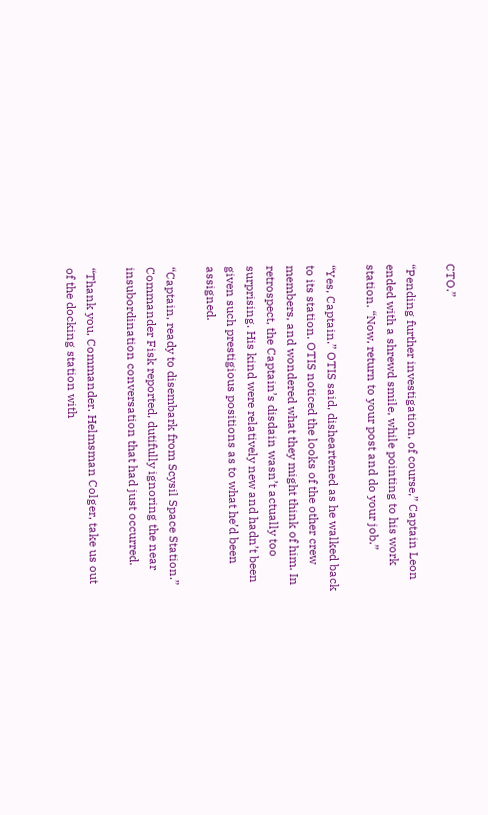CTO.”

“Pending further investigation, of course,” Captain Leon ended with a shrewd smile, while pointing to his work station. “Now, return to your post and do your job.”

“Yes, Captain.” OTIS said, disheartened as he walked back to its station. OTIS noticed the looks of the other crew members, and wondered what they might think of him. In retrospect, the Captain’s disdain wasn’t actually too surprising. His kind were relatively new and hadn’t been given such prestigious positions as to what he’d been assigned.

“Captain, ready to disembark from Scysil Space Station.” Commander Fisk reported, dutifully ignoring the near insubordination conversation that had just occurred.

“Thank you, Commander. Helmsman Colger, take us out of the docking station with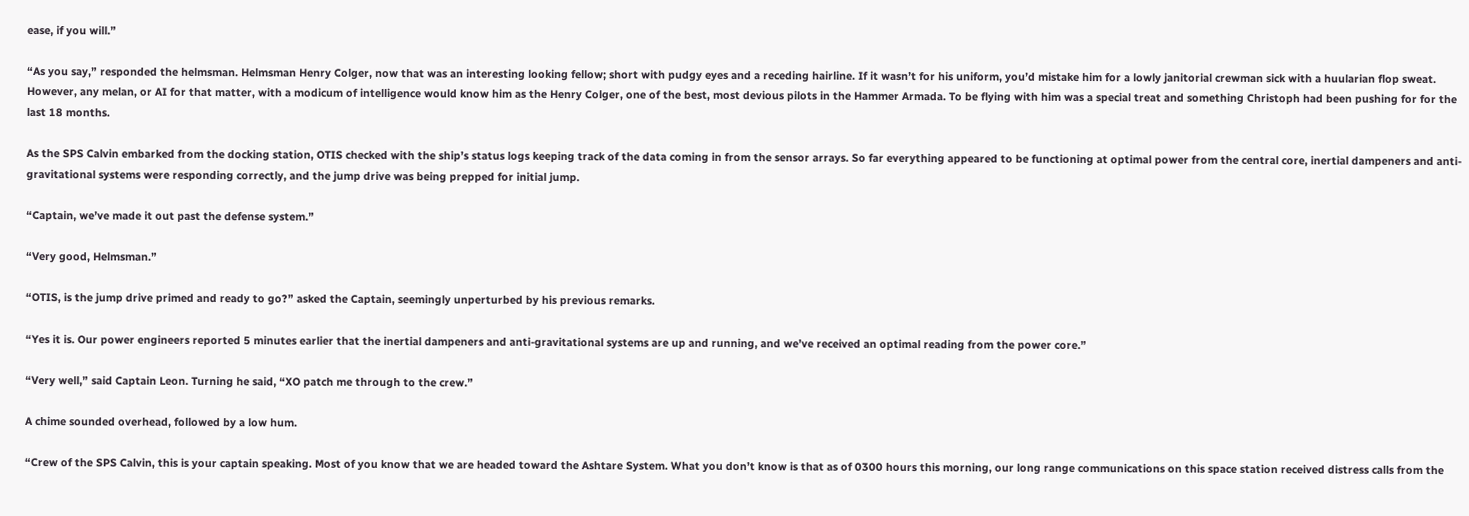ease, if you will.”

“As you say,” responded the helmsman. Helmsman Henry Colger, now that was an interesting looking fellow; short with pudgy eyes and a receding hairline. If it wasn’t for his uniform, you’d mistake him for a lowly janitorial crewman sick with a huularian flop sweat. However, any melan, or AI for that matter, with a modicum of intelligence would know him as the Henry Colger, one of the best, most devious pilots in the Hammer Armada. To be flying with him was a special treat and something Christoph had been pushing for for the last 18 months.

As the SPS Calvin embarked from the docking station, OTIS checked with the ship’s status logs keeping track of the data coming in from the sensor arrays. So far everything appeared to be functioning at optimal power from the central core, inertial dampeners and anti-gravitational systems were responding correctly, and the jump drive was being prepped for initial jump.

“Captain, we’ve made it out past the defense system.”

“Very good, Helmsman.”

“OTIS, is the jump drive primed and ready to go?” asked the Captain, seemingly unperturbed by his previous remarks.

“Yes it is. Our power engineers reported 5 minutes earlier that the inertial dampeners and anti-gravitational systems are up and running, and we’ve received an optimal reading from the power core.”

“Very well,” said Captain Leon. Turning he said, “XO patch me through to the crew.”

A chime sounded overhead, followed by a low hum.

“Crew of the SPS Calvin, this is your captain speaking. Most of you know that we are headed toward the Ashtare System. What you don’t know is that as of 0300 hours this morning, our long range communications on this space station received distress calls from the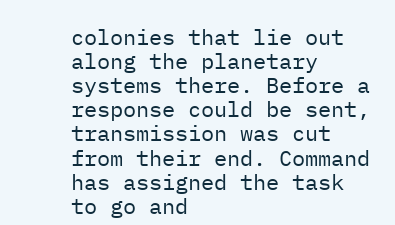colonies that lie out along the planetary systems there. Before a response could be sent, transmission was cut from their end. Command has assigned the task to go and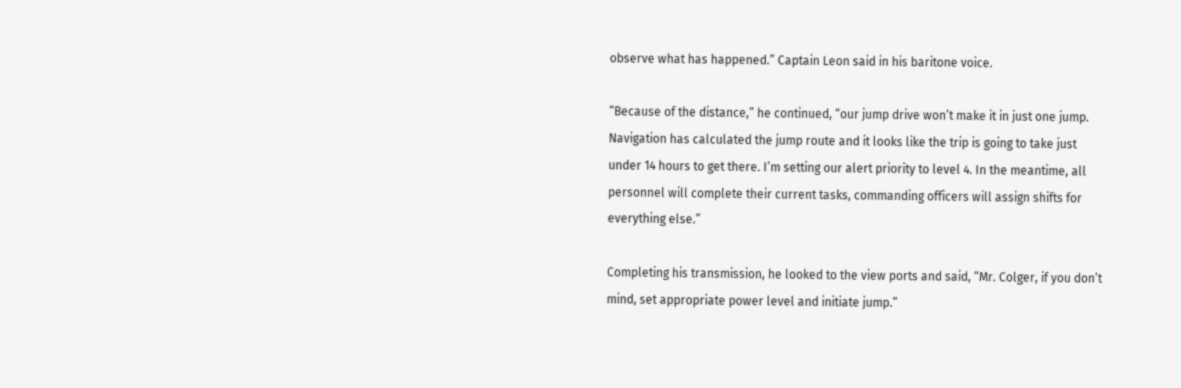observe what has happened.” Captain Leon said in his baritone voice.

“Because of the distance,” he continued, “our jump drive won’t make it in just one jump. Navigation has calculated the jump route and it looks like the trip is going to take just under 14 hours to get there. I’m setting our alert priority to level 4. In the meantime, all personnel will complete their current tasks, commanding officers will assign shifts for everything else.”

Completing his transmission, he looked to the view ports and said, “Mr. Colger, if you don’t mind, set appropriate power level and initiate jump.”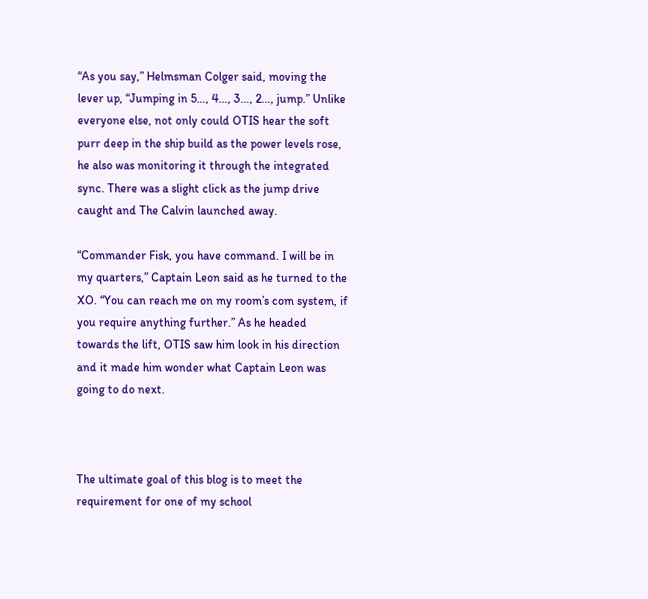“As you say,” Helmsman Colger said, moving the lever up, “Jumping in 5…, 4…, 3…, 2…, jump.” Unlike everyone else, not only could OTIS hear the soft purr deep in the ship build as the power levels rose, he also was monitoring it through the integrated sync. There was a slight click as the jump drive caught and The Calvin launched away.

“Commander Fisk, you have command. I will be in my quarters,” Captain Leon said as he turned to the XO. “You can reach me on my room’s com system, if you require anything further.” As he headed towards the lift, OTIS saw him look in his direction and it made him wonder what Captain Leon was going to do next.



The ultimate goal of this blog is to meet the requirement for one of my school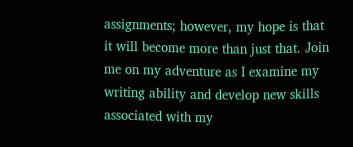assignments; however, my hope is that it will become more than just that. Join me on my adventure as I examine my writing ability and develop new skills associated with my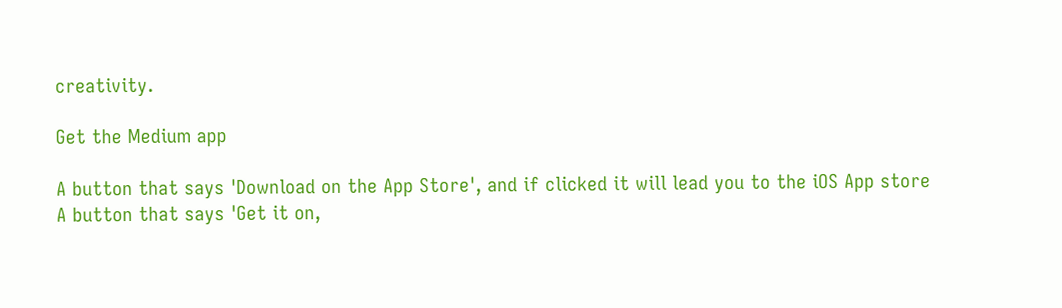creativity.

Get the Medium app

A button that says 'Download on the App Store', and if clicked it will lead you to the iOS App store
A button that says 'Get it on,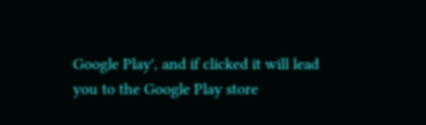Google Play', and if clicked it will lead you to the Google Play store